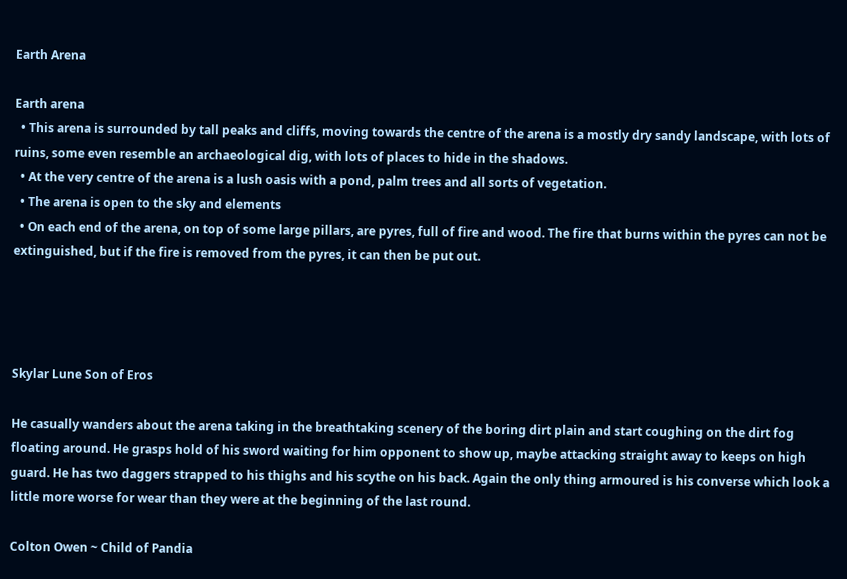Earth Arena

Earth arena
  • This arena is surrounded by tall peaks and cliffs, moving towards the centre of the arena is a mostly dry sandy landscape, with lots of ruins, some even resemble an archaeological dig, with lots of places to hide in the shadows.
  • At the very centre of the arena is a lush oasis with a pond, palm trees and all sorts of vegetation.
  • The arena is open to the sky and elements
  • On each end of the arena, on top of some large pillars, are pyres, full of fire and wood. The fire that burns within the pyres can not be extinguished, but if the fire is removed from the pyres, it can then be put out.




Skylar Lune Son of Eros

He casually wanders about the arena taking in the breathtaking scenery of the boring dirt plain and start coughing on the dirt fog floating around. He grasps hold of his sword waiting for him opponent to show up, maybe attacking straight away to keeps on high guard. He has two daggers strapped to his thighs and his scythe on his back. Again the only thing armoured is his converse which look a little more worse for wear than they were at the beginning of the last round.

Colton Owen ~ Child of Pandia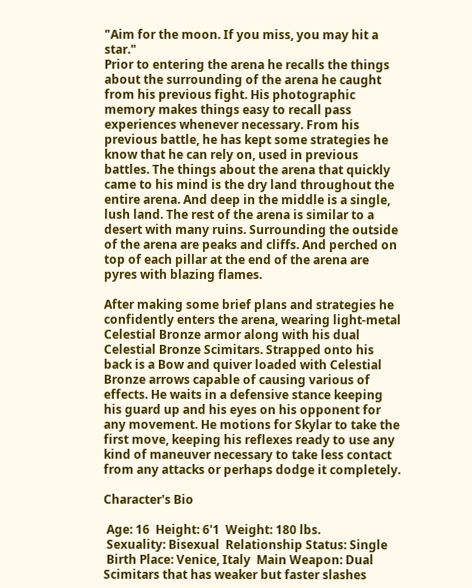"Aim for the moon. If you miss, you may hit a star."
Prior to entering the arena he recalls the things about the surrounding of the arena he caught from his previous fight. His photographic memory makes things easy to recall pass experiences whenever necessary. From his previous battle, he has kept some strategies he know that he can rely on, used in previous battles. The things about the arena that quickly came to his mind is the dry land throughout the entire arena. And deep in the middle is a single, lush land. The rest of the arena is similar to a desert with many ruins. Surrounding the outside of the arena are peaks and cliffs. And perched on top of each pillar at the end of the arena are pyres with blazing flames.

After making some brief plans and strategies he confidently enters the arena, wearing light-metal Celestial Bronze armor along with his dual Celestial Bronze Scimitars. Strapped onto his back is a Bow and quiver loaded with Celestial Bronze arrows capable of causing various of effects. He waits in a defensive stance keeping his guard up and his eyes on his opponent for any movement. He motions for Skylar to take the first move, keeping his reflexes ready to use any kind of maneuver necessary to take less contact from any attacks or perhaps dodge it completely.

Character's Bio

 Age: 16  Height: 6'1  Weight: 180 lbs.
 Sexuality: Bisexual  Relationship Status: Single
 Birth Place: Venice, Italy  Main Weapon: Dual Scimitars that has weaker but faster slashes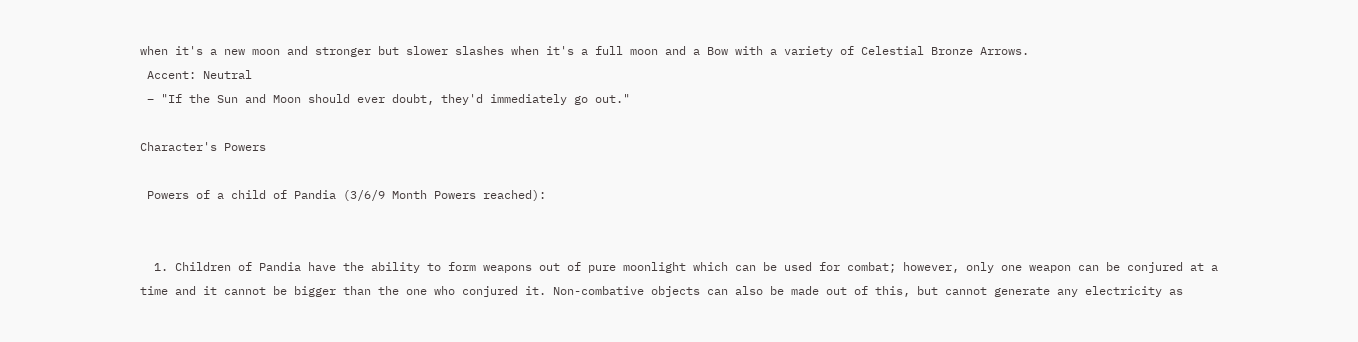when it's a new moon and stronger but slower slashes when it's a full moon and a Bow with a variety of Celestial Bronze Arrows.
 Accent: Neutral
 – "If the Sun and Moon should ever doubt, they'd immediately go out."

Character's Powers

 Powers of a child of Pandia (3/6/9 Month Powers reached):


  1. Children of Pandia have the ability to form weapons out of pure moonlight which can be used for combat; however, only one weapon can be conjured at a time and it cannot be bigger than the one who conjured it. Non-combative objects can also be made out of this, but cannot generate any electricity as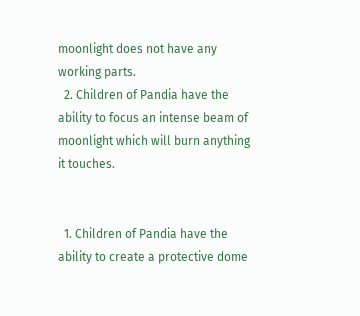moonlight does not have any working parts.
  2. Children of Pandia have the ability to focus an intense beam of moonlight which will burn anything it touches.


  1. Children of Pandia have the ability to create a protective dome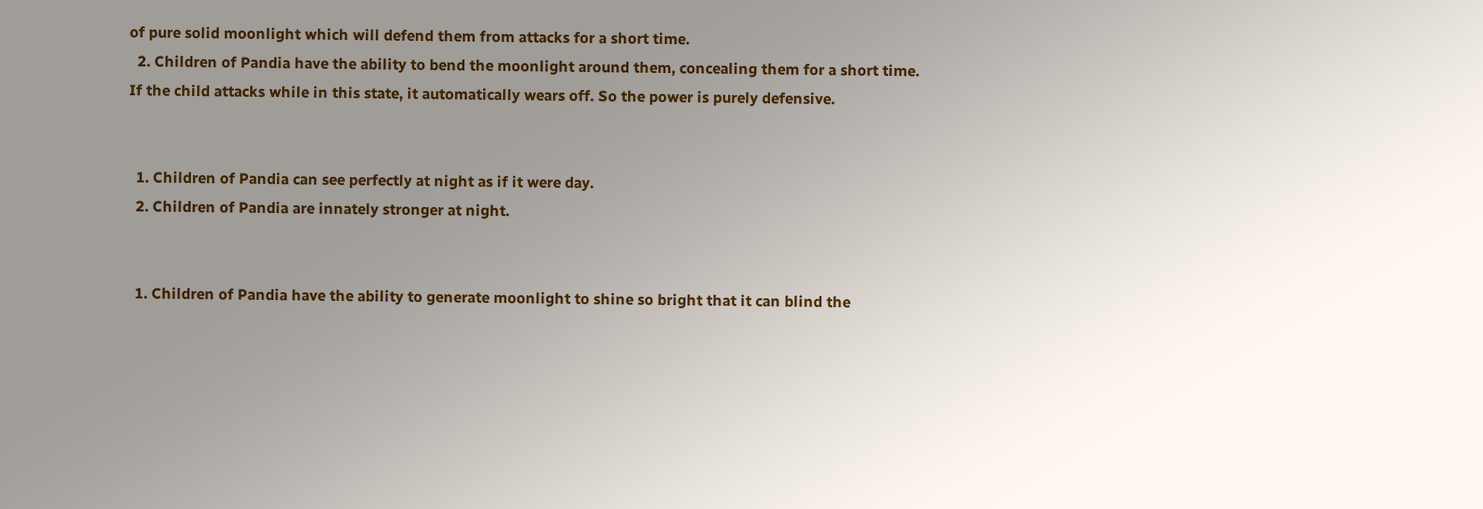of pure solid moonlight which will defend them from attacks for a short time.
  2. Children of Pandia have the ability to bend the moonlight around them, concealing them for a short time. If the child attacks while in this state, it automatically wears off. So the power is purely defensive.


  1. Children of Pandia can see perfectly at night as if it were day.
  2. Children of Pandia are innately stronger at night.


  1. Children of Pandia have the ability to generate moonlight to shine so bright that it can blind the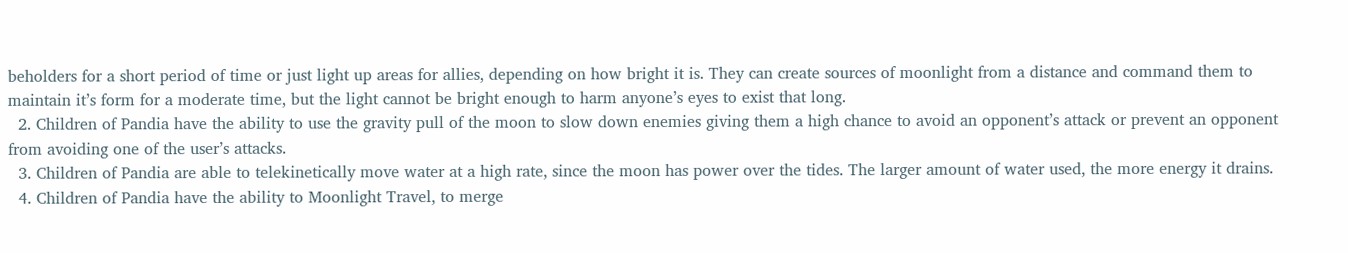beholders for a short period of time or just light up areas for allies, depending on how bright it is. They can create sources of moonlight from a distance and command them to maintain it’s form for a moderate time, but the light cannot be bright enough to harm anyone’s eyes to exist that long.
  2. Children of Pandia have the ability to use the gravity pull of the moon to slow down enemies giving them a high chance to avoid an opponent’s attack or prevent an opponent from avoiding one of the user’s attacks.
  3. Children of Pandia are able to telekinetically move water at a high rate, since the moon has power over the tides. The larger amount of water used, the more energy it drains.
  4. Children of Pandia have the ability to Moonlight Travel, to merge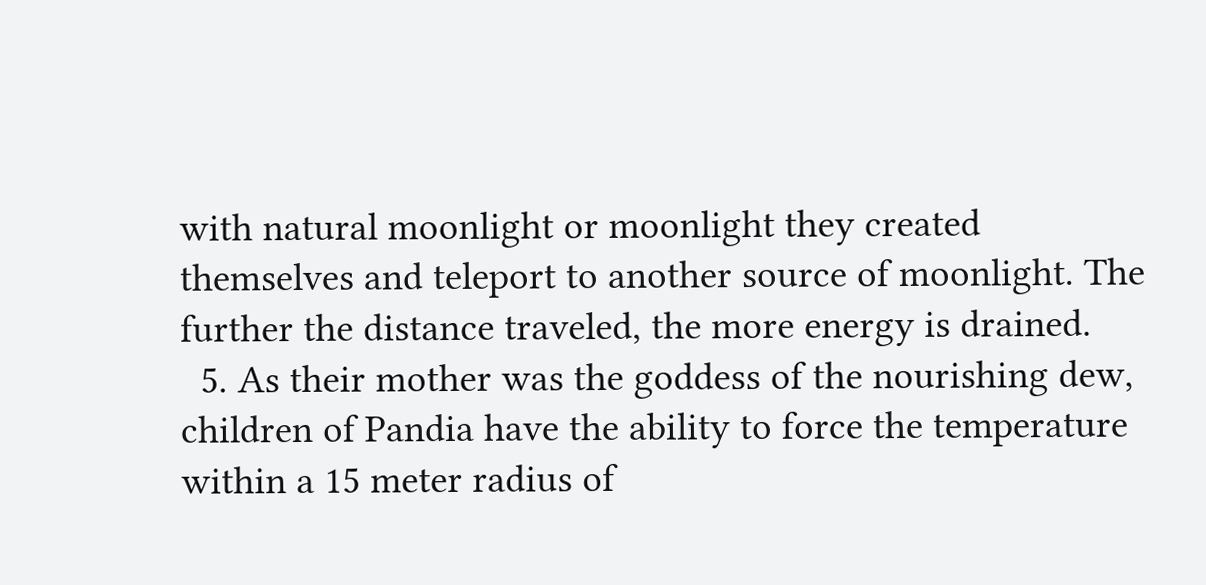with natural moonlight or moonlight they created themselves and teleport to another source of moonlight. The further the distance traveled, the more energy is drained.
  5. As their mother was the goddess of the nourishing dew, children of Pandia have the ability to force the temperature within a 15 meter radius of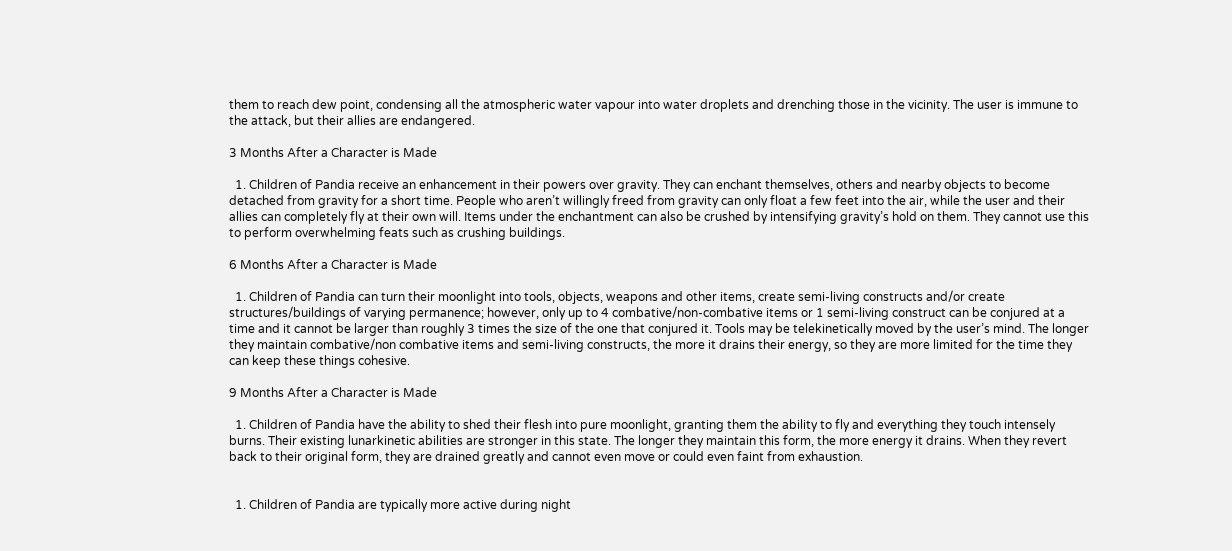them to reach dew point, condensing all the atmospheric water vapour into water droplets and drenching those in the vicinity. The user is immune to the attack, but their allies are endangered.

3 Months After a Character is Made

  1. Children of Pandia receive an enhancement in their powers over gravity. They can enchant themselves, others and nearby objects to become detached from gravity for a short time. People who aren’t willingly freed from gravity can only float a few feet into the air, while the user and their allies can completely fly at their own will. Items under the enchantment can also be crushed by intensifying gravity’s hold on them. They cannot use this to perform overwhelming feats such as crushing buildings.

6 Months After a Character is Made

  1. Children of Pandia can turn their moonlight into tools, objects, weapons and other items, create semi-living constructs and/or create structures/buildings of varying permanence; however, only up to 4 combative/non-combative items or 1 semi-living construct can be conjured at a time and it cannot be larger than roughly 3 times the size of the one that conjured it. Tools may be telekinetically moved by the user’s mind. The longer they maintain combative/non combative items and semi-living constructs, the more it drains their energy, so they are more limited for the time they can keep these things cohesive.

9 Months After a Character is Made

  1. Children of Pandia have the ability to shed their flesh into pure moonlight, granting them the ability to fly and everything they touch intensely burns. Their existing lunarkinetic abilities are stronger in this state. The longer they maintain this form, the more energy it drains. When they revert back to their original form, they are drained greatly and cannot even move or could even faint from exhaustion.


  1. Children of Pandia are typically more active during night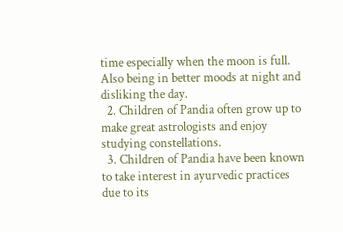time especially when the moon is full. Also being in better moods at night and disliking the day.
  2. Children of Pandia often grow up to make great astrologists and enjoy studying constellations.
  3. Children of Pandia have been known to take interest in ayurvedic practices due to its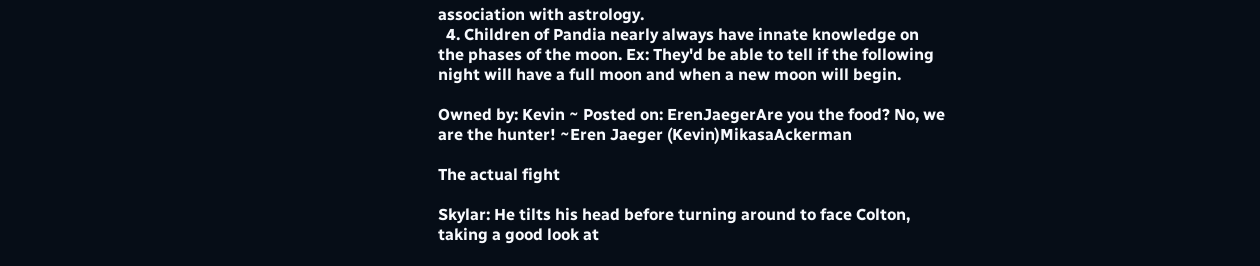association with astrology.
  4. Children of Pandia nearly always have innate knowledge on the phases of the moon. Ex: They'd be able to tell if the following night will have a full moon and when a new moon will begin.

Owned by: Kevin ~ Posted on: ErenJaegerAre you the food? No, we are the hunter! ~Eren Jaeger (Kevin)MikasaAckerman

The actual fight

Skylar: He tilts his head before turning around to face Colton, taking a good look at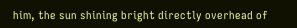him, the sun shining bright directly overhead of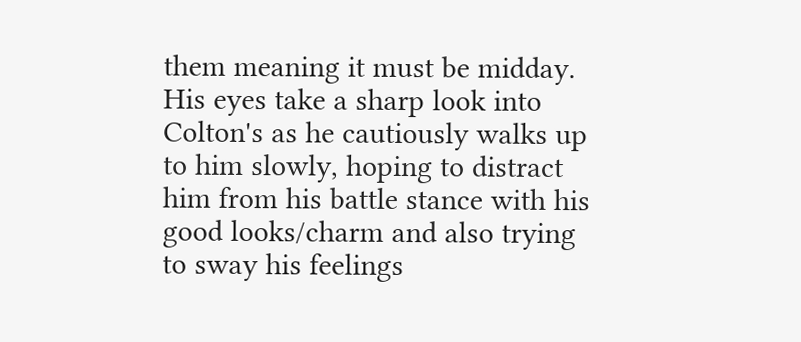them meaning it must be midday. His eyes take a sharp look into Colton's as he cautiously walks up to him slowly, hoping to distract him from his battle stance with his good looks/charm and also trying to sway his feelings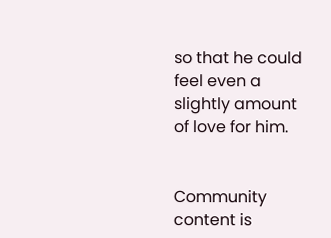so that he could feel even a slightly amount of love for him.


Community content is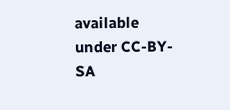available under CC-BY-SA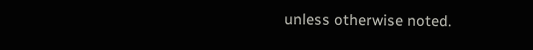unless otherwise noted.